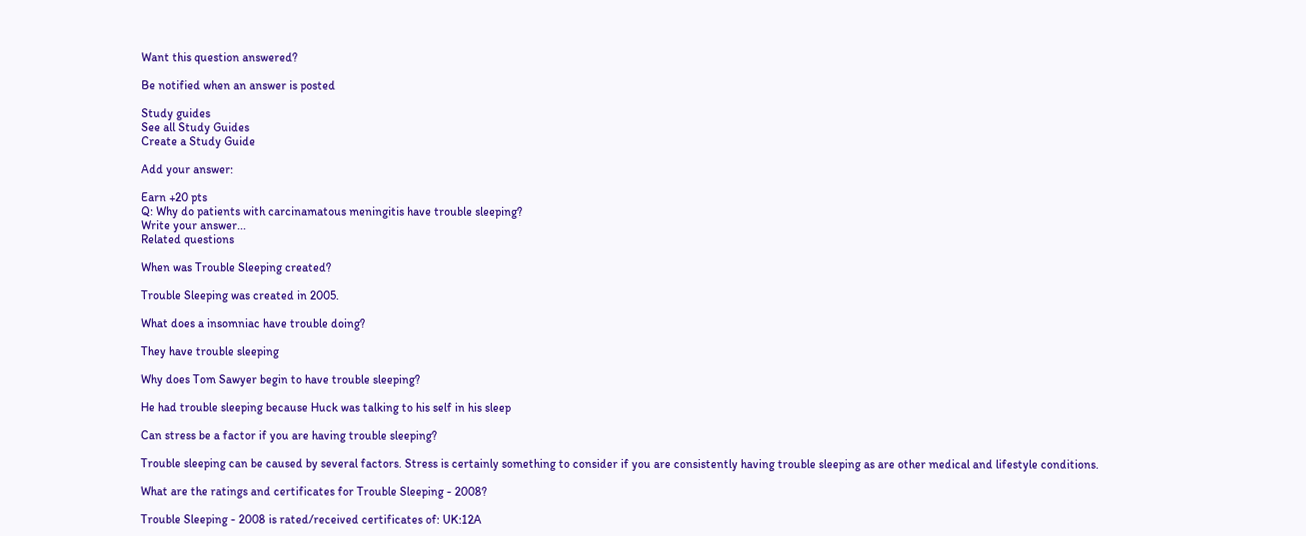Want this question answered?

Be notified when an answer is posted

Study guides
See all Study Guides
Create a Study Guide

Add your answer:

Earn +20 pts
Q: Why do patients with carcinamatous meningitis have trouble sleeping?
Write your answer...
Related questions

When was Trouble Sleeping created?

Trouble Sleeping was created in 2005.

What does a insomniac have trouble doing?

They have trouble sleeping

Why does Tom Sawyer begin to have trouble sleeping?

He had trouble sleeping because Huck was talking to his self in his sleep

Can stress be a factor if you are having trouble sleeping?

Trouble sleeping can be caused by several factors. Stress is certainly something to consider if you are consistently having trouble sleeping as are other medical and lifestyle conditions.

What are the ratings and certificates for Trouble Sleeping - 2008?

Trouble Sleeping - 2008 is rated/received certificates of: UK:12A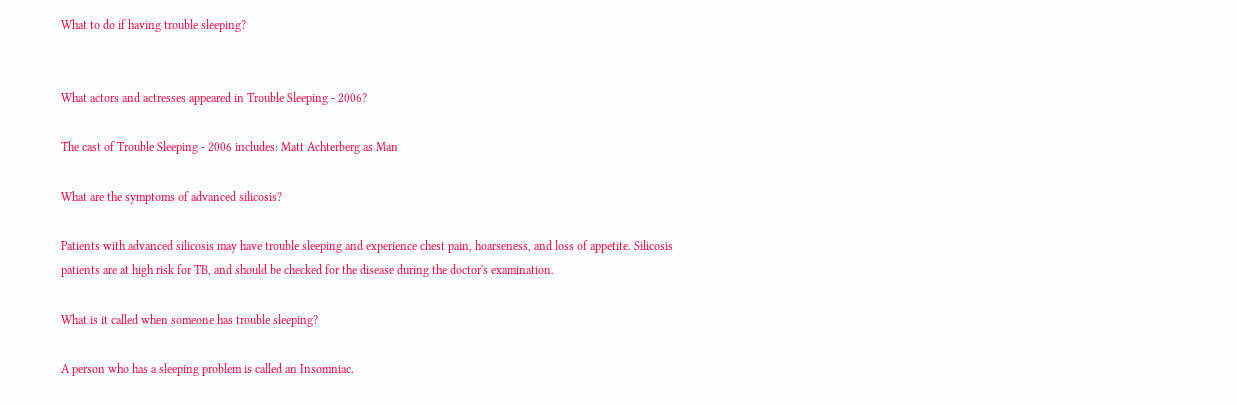What to do if having trouble sleeping?


What actors and actresses appeared in Trouble Sleeping - 2006?

The cast of Trouble Sleeping - 2006 includes: Matt Achterberg as Man

What are the symptoms of advanced silicosis?

Patients with advanced silicosis may have trouble sleeping and experience chest pain, hoarseness, and loss of appetite. Silicosis patients are at high risk for TB, and should be checked for the disease during the doctor's examination.

What is it called when someone has trouble sleeping?

A person who has a sleeping problem is called an Insomniac.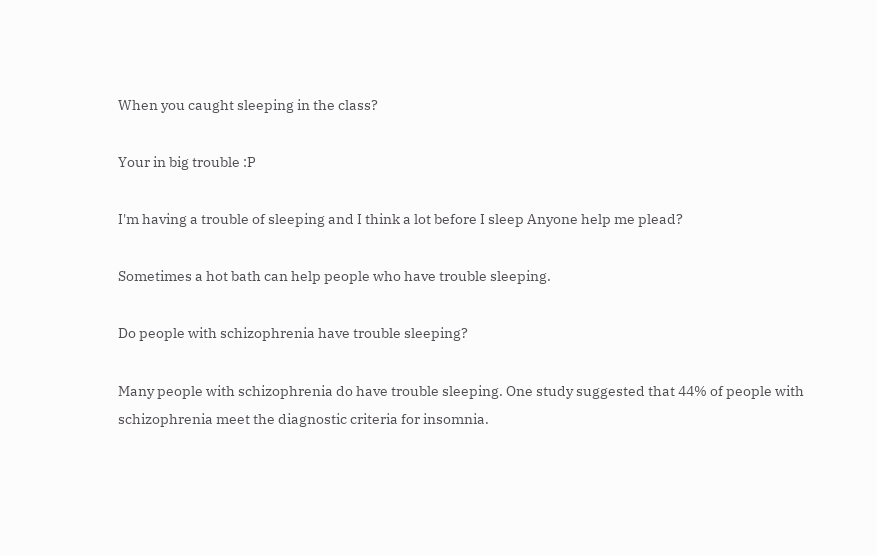When you caught sleeping in the class?

Your in big trouble :P

I'm having a trouble of sleeping and I think a lot before I sleep Anyone help me plead?

Sometimes a hot bath can help people who have trouble sleeping.

Do people with schizophrenia have trouble sleeping?

Many people with schizophrenia do have trouble sleeping. One study suggested that 44% of people with schizophrenia meet the diagnostic criteria for insomnia.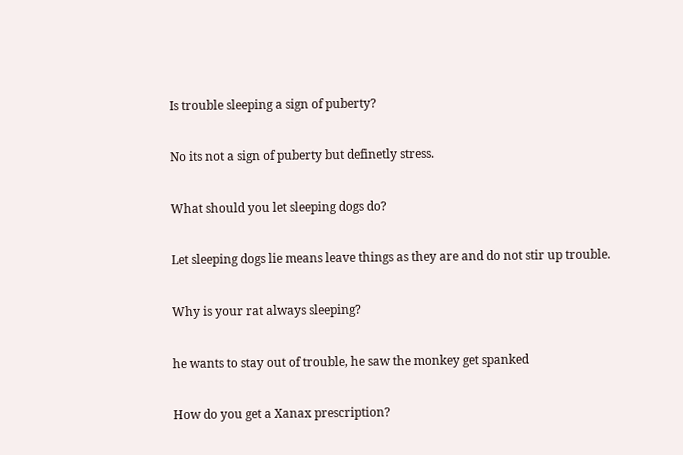Is trouble sleeping a sign of puberty?

No its not a sign of puberty but definetly stress.

What should you let sleeping dogs do?

Let sleeping dogs lie means leave things as they are and do not stir up trouble.

Why is your rat always sleeping?

he wants to stay out of trouble, he saw the monkey get spanked

How do you get a Xanax prescription?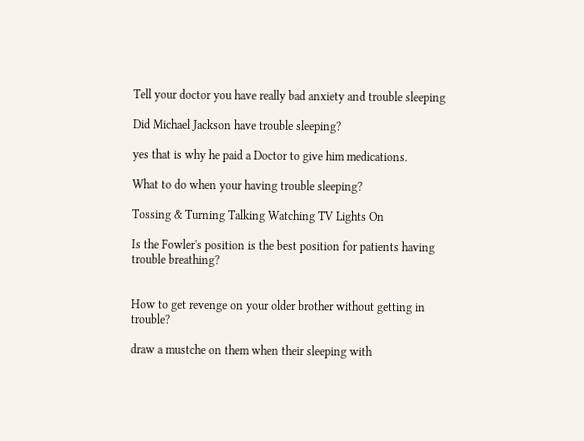Tell your doctor you have really bad anxiety and trouble sleeping

Did Michael Jackson have trouble sleeping?

yes that is why he paid a Doctor to give him medications.

What to do when your having trouble sleeping?

Tossing & Turning Talking Watching TV Lights On

Is the Fowler's position is the best position for patients having trouble breathing?


How to get revenge on your older brother without getting in trouble?

draw a mustche on them when their sleeping with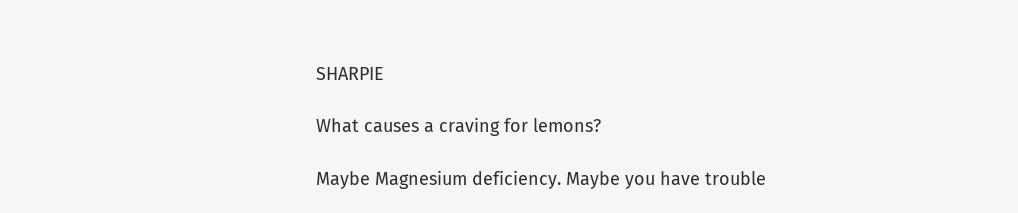SHARPIE

What causes a craving for lemons?

Maybe Magnesium deficiency. Maybe you have trouble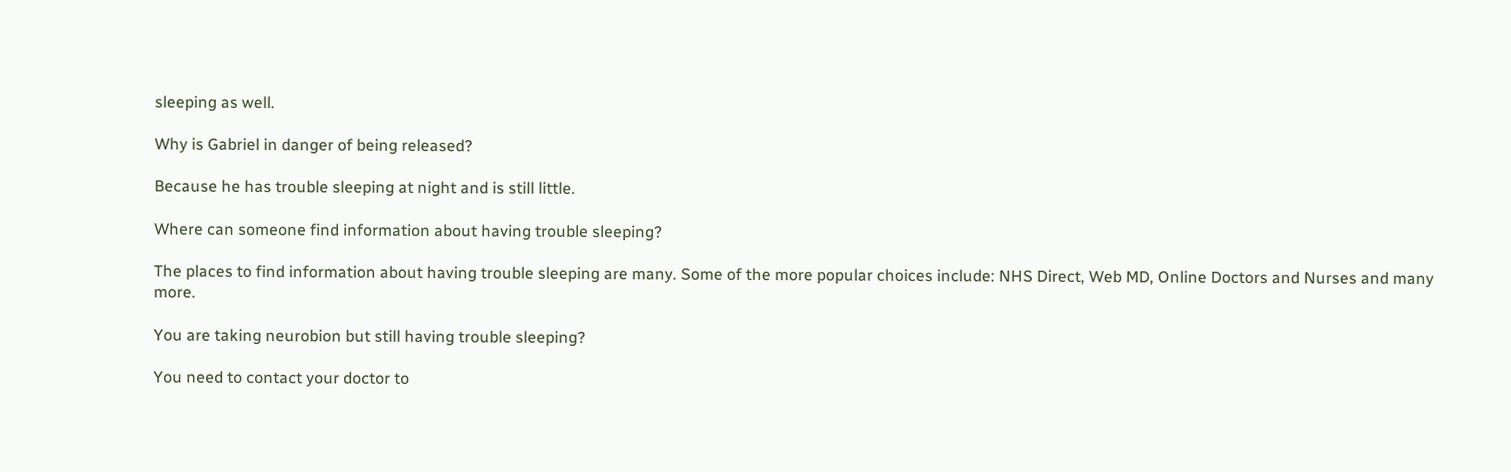sleeping as well.

Why is Gabriel in danger of being released?

Because he has trouble sleeping at night and is still little.

Where can someone find information about having trouble sleeping?

The places to find information about having trouble sleeping are many. Some of the more popular choices include: NHS Direct, Web MD, Online Doctors and Nurses and many more.

You are taking neurobion but still having trouble sleeping?

You need to contact your doctor to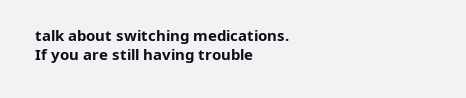talk about switching medications. If you are still having trouble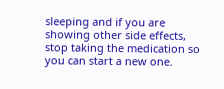sleeping and if you are showing other side effects, stop taking the medication so you can start a new one.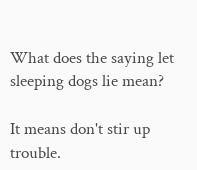What does the saying let sleeping dogs lie mean?

It means don't stir up trouble.